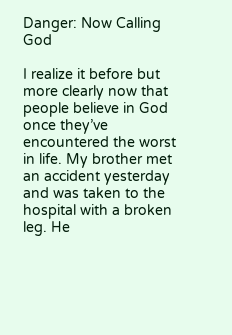Danger: Now Calling God

I realize it before but more clearly now that people believe in God once they’ve encountered the worst in life. My brother met an accident yesterday and was taken to the hospital with a broken leg. He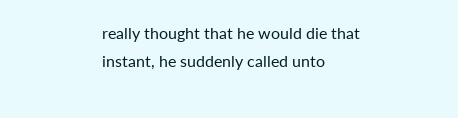really thought that he would die that instant, he suddenly called unto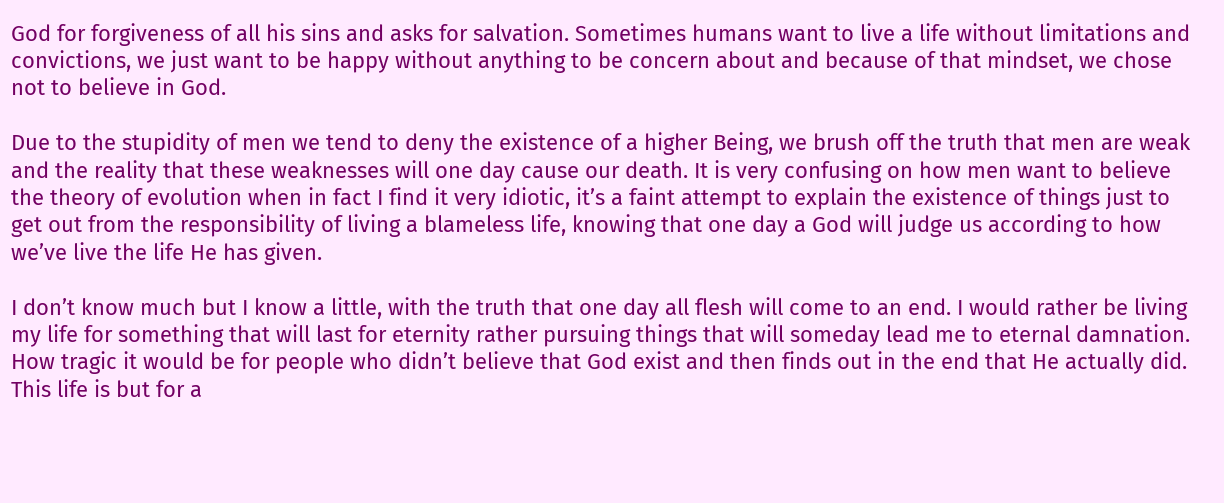God for forgiveness of all his sins and asks for salvation. Sometimes humans want to live a life without limitations and convictions, we just want to be happy without anything to be concern about and because of that mindset, we chose not to believe in God.

Due to the stupidity of men we tend to deny the existence of a higher Being, we brush off the truth that men are weak and the reality that these weaknesses will one day cause our death. It is very confusing on how men want to believe the theory of evolution when in fact I find it very idiotic, it’s a faint attempt to explain the existence of things just to get out from the responsibility of living a blameless life, knowing that one day a God will judge us according to how we’ve live the life He has given.

I don’t know much but I know a little, with the truth that one day all flesh will come to an end. I would rather be living my life for something that will last for eternity rather pursuing things that will someday lead me to eternal damnation. How tragic it would be for people who didn’t believe that God exist and then finds out in the end that He actually did. This life is but for a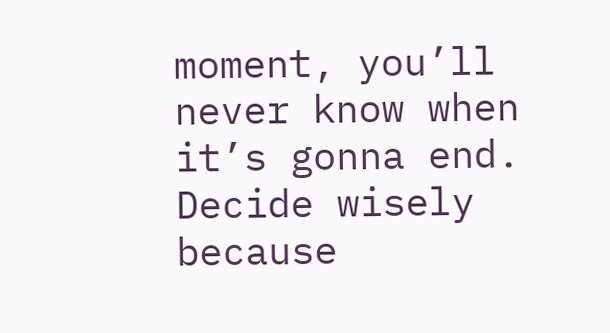moment, you’ll never know when it’s gonna end. Decide wisely because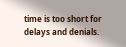time is too short for delays and denials.